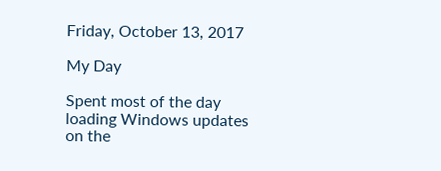Friday, October 13, 2017

My Day

Spent most of the day loading Windows updates on the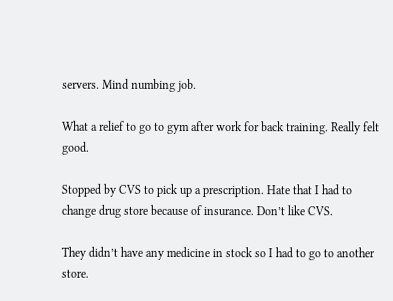servers. Mind numbing job.

What a relief to go to gym after work for back training. Really felt good.

Stopped by CVS to pick up a prescription. Hate that I had to change drug store because of insurance. Don’t like CVS.

They didn’t have any medicine in stock so I had to go to another store.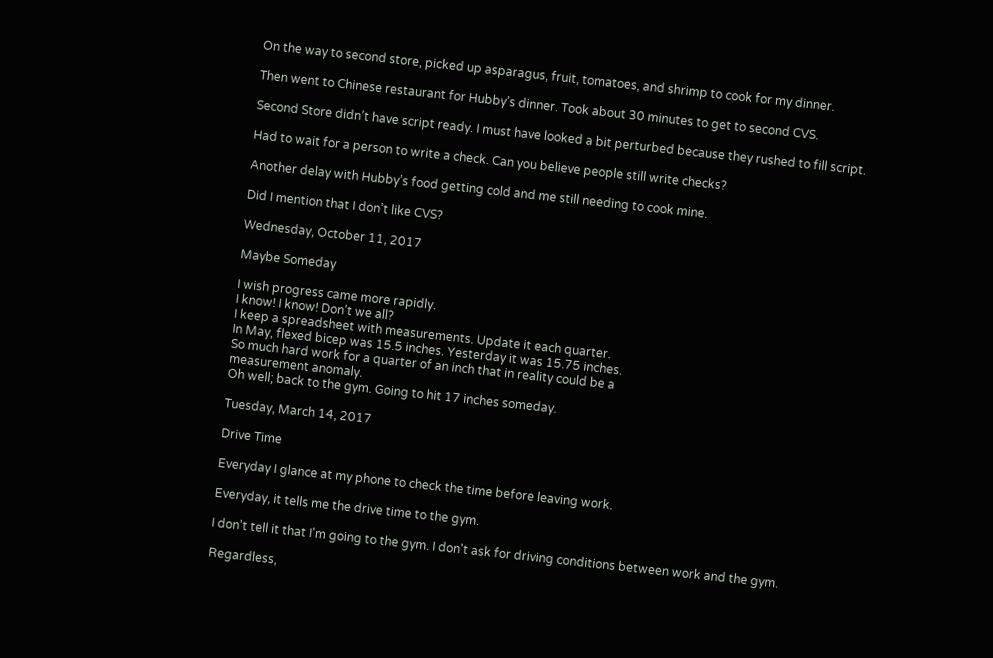On the way to second store, picked up asparagus, fruit, tomatoes, and shrimp to cook for my dinner.

Then went to Chinese restaurant for Hubby’s dinner. Took about 30 minutes to get to second CVS.

Second Store didn’t have script ready. I must have looked a bit perturbed because they rushed to fill script.

Had to wait for a person to write a check. Can you believe people still write checks?

Another delay with Hubby’s food getting cold and me still needing to cook mine.

Did I mention that I don’t like CVS?

Wednesday, October 11, 2017

Maybe Someday

I wish progress came more rapidly.
I know! I know! Don’t we all?
I keep a spreadsheet with measurements. Update it each quarter.
In May, flexed bicep was 15.5 inches. Yesterday it was 15.75 inches.
So much hard work for a quarter of an inch that in reality could be a
measurement anomaly.
Oh well; back to the gym. Going to hit 17 inches someday.

Tuesday, March 14, 2017

Drive Time

Everyday I glance at my phone to check the time before leaving work.

Everyday, it tells me the drive time to the gym.

I don't tell it that I'm going to the gym. I don't ask for driving conditions between work and the gym.

Regardless,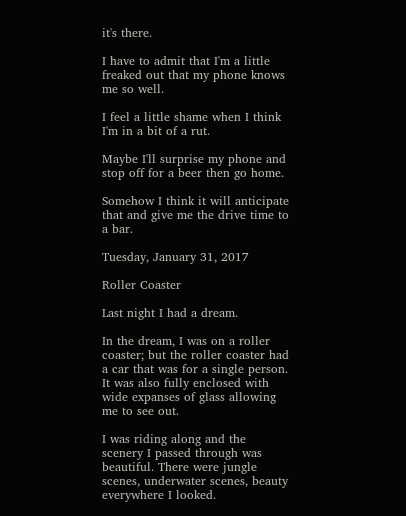it's there.

I have to admit that I'm a little freaked out that my phone knows me so well.

I feel a little shame when I think I'm in a bit of a rut.

Maybe I'll surprise my phone and stop off for a beer then go home.

Somehow I think it will anticipate that and give me the drive time to a bar.

Tuesday, January 31, 2017

Roller Coaster

Last night I had a dream.

In the dream, I was on a roller coaster; but the roller coaster had a car that was for a single person. It was also fully enclosed with wide expanses of glass allowing me to see out.

I was riding along and the scenery I passed through was beautiful. There were jungle scenes, underwater scenes, beauty everywhere I looked.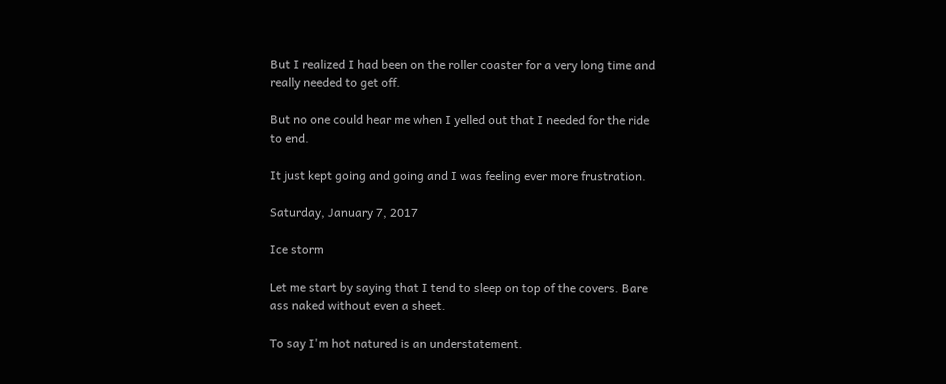But I realized I had been on the roller coaster for a very long time and really needed to get off.

But no one could hear me when I yelled out that I needed for the ride to end.

It just kept going and going and I was feeling ever more frustration.

Saturday, January 7, 2017

Ice storm

Let me start by saying that I tend to sleep on top of the covers. Bare ass naked without even a sheet.

To say I'm hot natured is an understatement.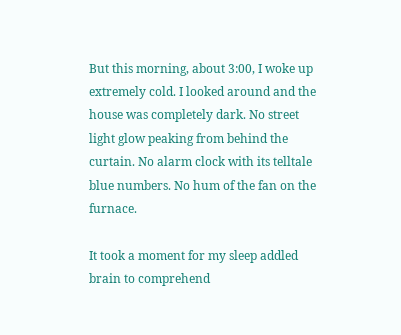But this morning, about 3:00, I woke up extremely cold. I looked around and the house was completely dark. No street light glow peaking from behind the curtain. No alarm clock with its telltale blue numbers. No hum of the fan on the furnace.

It took a moment for my sleep addled brain to comprehend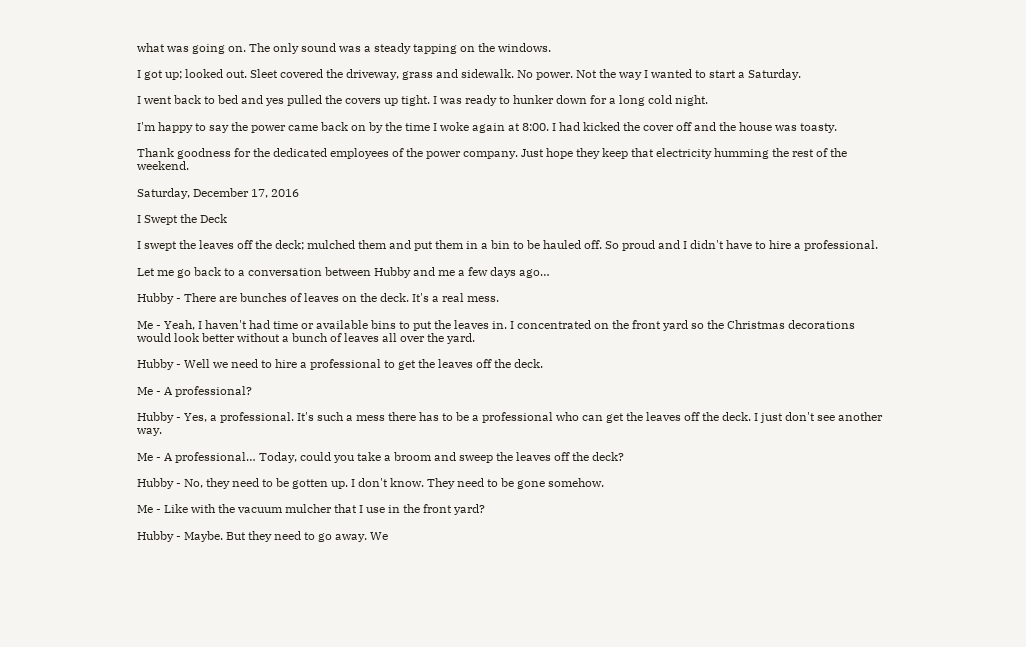what was going on. The only sound was a steady tapping on the windows.

I got up; looked out. Sleet covered the driveway, grass and sidewalk. No power. Not the way I wanted to start a Saturday.

I went back to bed and yes pulled the covers up tight. I was ready to hunker down for a long cold night.

I'm happy to say the power came back on by the time I woke again at 8:00. I had kicked the cover off and the house was toasty.

Thank goodness for the dedicated employees of the power company. Just hope they keep that electricity humming the rest of the weekend.

Saturday, December 17, 2016

I Swept the Deck

I swept the leaves off the deck; mulched them and put them in a bin to be hauled off. So proud and I didn't have to hire a professional.

Let me go back to a conversation between Hubby and me a few days ago…

Hubby - There are bunches of leaves on the deck. It's a real mess.

Me - Yeah, I haven't had time or available bins to put the leaves in. I concentrated on the front yard so the Christmas decorations would look better without a bunch of leaves all over the yard.

Hubby - Well we need to hire a professional to get the leaves off the deck.

Me - A professional?

Hubby - Yes, a professional. It's such a mess there has to be a professional who can get the leaves off the deck. I just don't see another way.

Me - A professional… Today, could you take a broom and sweep the leaves off the deck?

Hubby - No, they need to be gotten up. I don't know. They need to be gone somehow.

Me - Like with the vacuum mulcher that I use in the front yard?

Hubby - Maybe. But they need to go away. We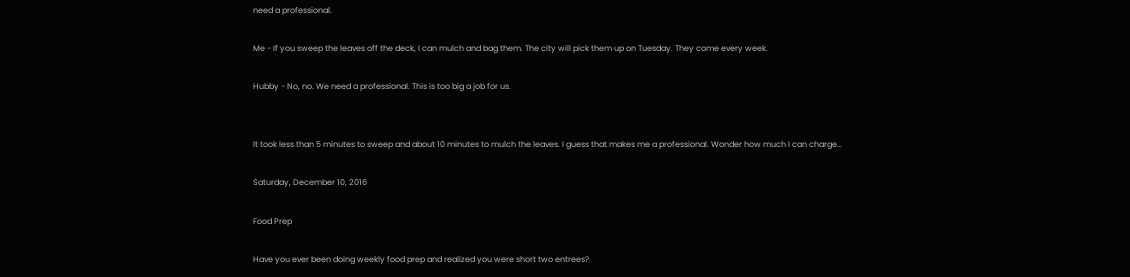need a professional.

Me - If you sweep the leaves off the deck, I can mulch and bag them. The city will pick them up on Tuesday. They come every week.

Hubby - No, no. We need a professional. This is too big a job for us.


It took less than 5 minutes to sweep and about 10 minutes to mulch the leaves. I guess that makes me a professional. Wonder how much I can charge…

Saturday, December 10, 2016

Food Prep

Have you ever been doing weekly food prep and realized you were short two entrees?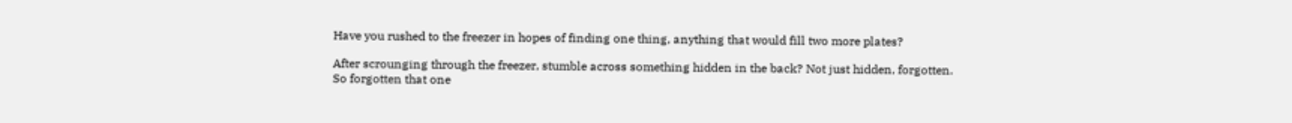Have you rushed to the freezer in hopes of finding one thing, anything that would fill two more plates?

After scrounging through the freezer, stumble across something hidden in the back? Not just hidden, forgotten. So forgotten that one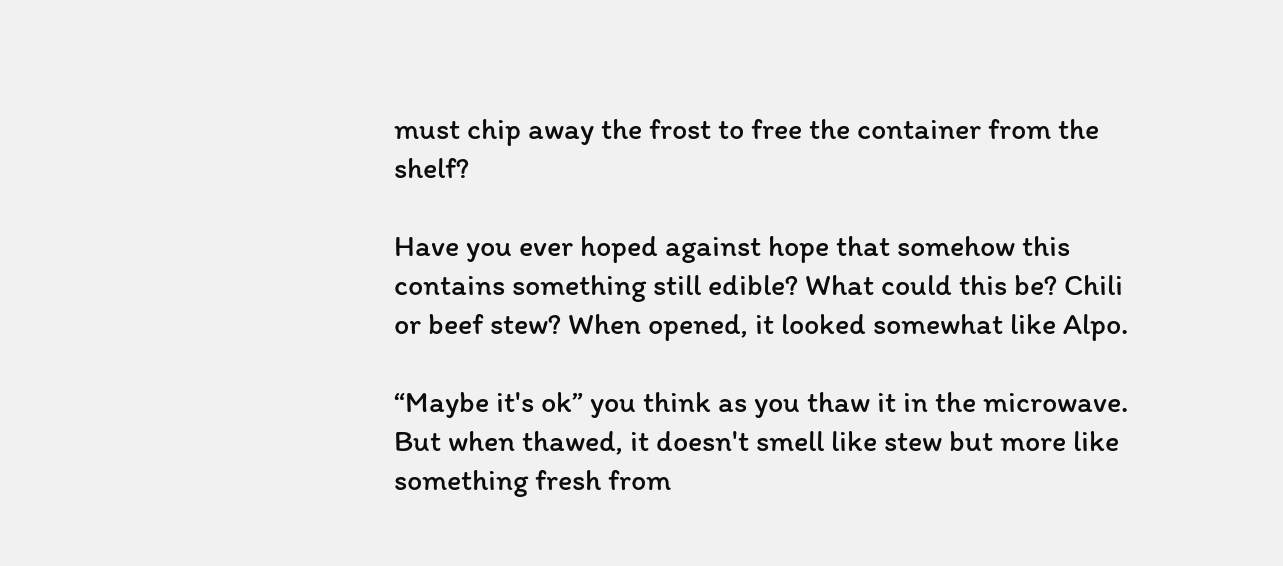must chip away the frost to free the container from the shelf?

Have you ever hoped against hope that somehow this contains something still edible? What could this be? Chili or beef stew? When opened, it looked somewhat like Alpo.

“Maybe it's ok” you think as you thaw it in the microwave. But when thawed, it doesn't smell like stew but more like something fresh from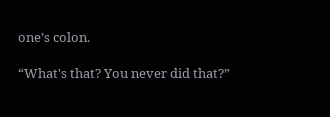one’s colon.

“What's that? You never did that?”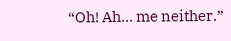“Oh! Ah… me neither.”